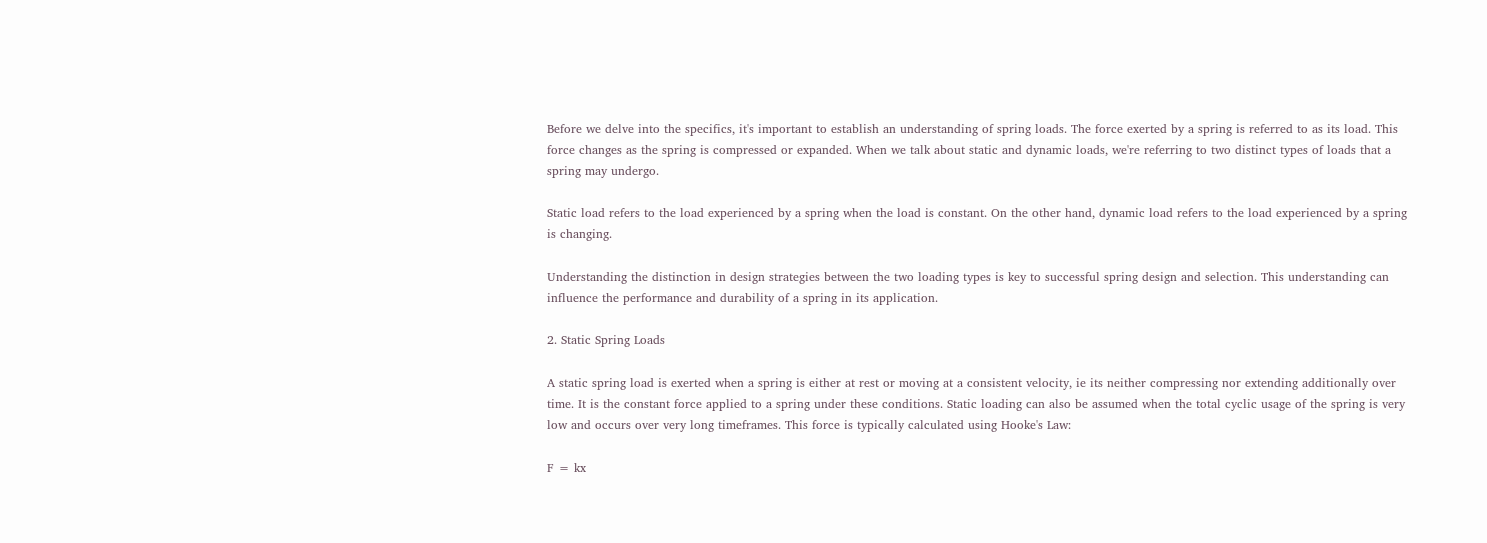Before we delve into the specifics, it's important to establish an understanding of spring loads. The force exerted by a spring is referred to as its load. This force changes as the spring is compressed or expanded. When we talk about static and dynamic loads, we're referring to two distinct types of loads that a spring may undergo.

Static load refers to the load experienced by a spring when the load is constant. On the other hand, dynamic load refers to the load experienced by a spring is changing.

Understanding the distinction in design strategies between the two loading types is key to successful spring design and selection. This understanding can influence the performance and durability of a spring in its application.

2. Static Spring Loads

A static spring load is exerted when a spring is either at rest or moving at a consistent velocity, ie its neither compressing nor extending additionally over time. It is the constant force applied to a spring under these conditions. Static loading can also be assumed when the total cyclic usage of the spring is very low and occurs over very long timeframes. This force is typically calculated using Hooke's Law:

F = kx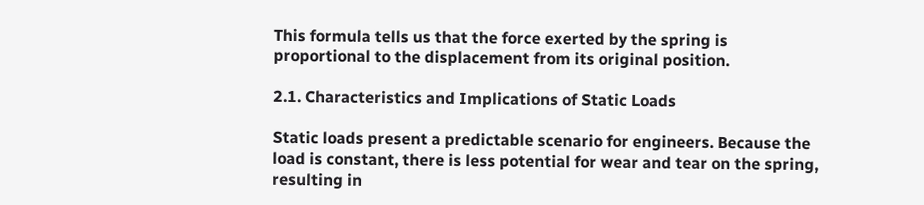This formula tells us that the force exerted by the spring is proportional to the displacement from its original position.

2.1. Characteristics and Implications of Static Loads

Static loads present a predictable scenario for engineers. Because the load is constant, there is less potential for wear and tear on the spring, resulting in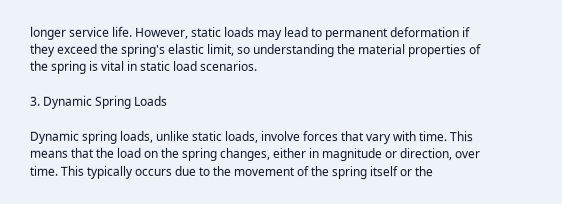longer service life. However, static loads may lead to permanent deformation if they exceed the spring's elastic limit, so understanding the material properties of the spring is vital in static load scenarios.

3. Dynamic Spring Loads

Dynamic spring loads, unlike static loads, involve forces that vary with time. This means that the load on the spring changes, either in magnitude or direction, over time. This typically occurs due to the movement of the spring itself or the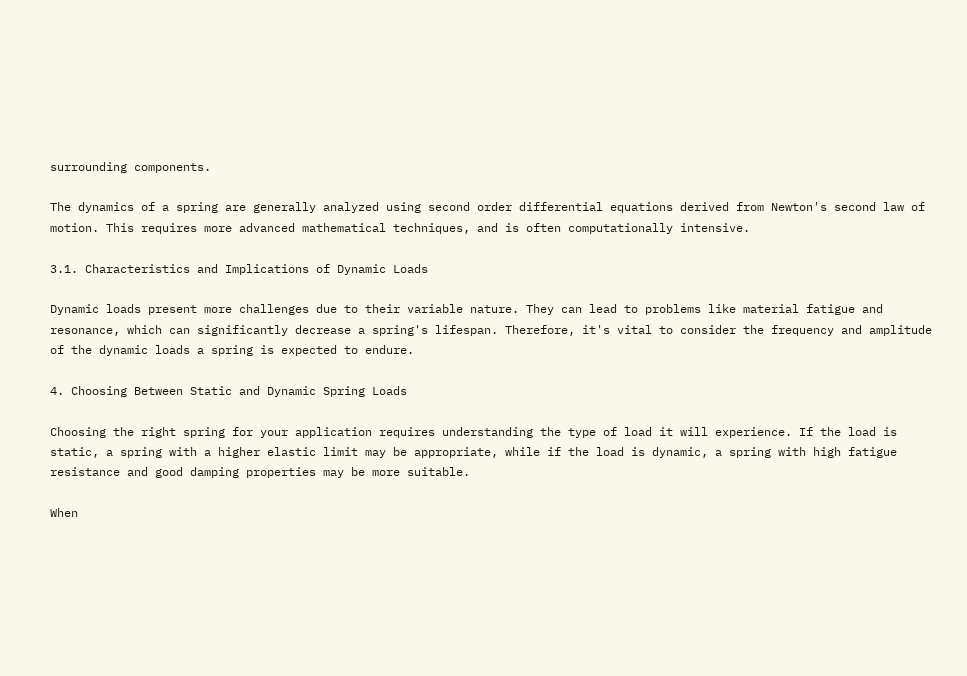surrounding components.

The dynamics of a spring are generally analyzed using second order differential equations derived from Newton's second law of motion. This requires more advanced mathematical techniques, and is often computationally intensive.

3.1. Characteristics and Implications of Dynamic Loads

Dynamic loads present more challenges due to their variable nature. They can lead to problems like material fatigue and resonance, which can significantly decrease a spring's lifespan. Therefore, it's vital to consider the frequency and amplitude of the dynamic loads a spring is expected to endure.

4. Choosing Between Static and Dynamic Spring Loads

Choosing the right spring for your application requires understanding the type of load it will experience. If the load is static, a spring with a higher elastic limit may be appropriate, while if the load is dynamic, a spring with high fatigue resistance and good damping properties may be more suitable.

When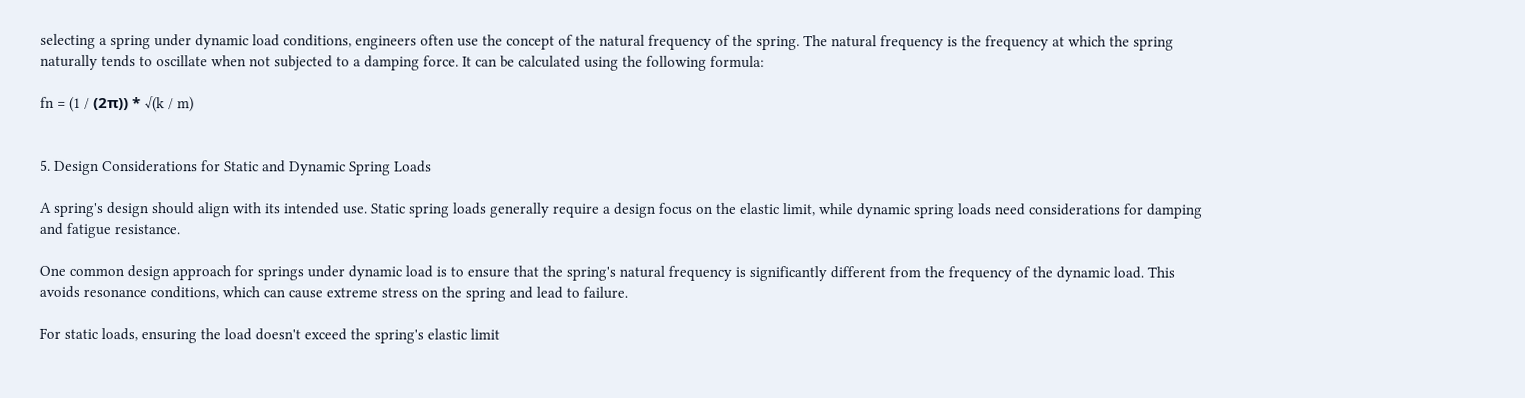selecting a spring under dynamic load conditions, engineers often use the concept of the natural frequency of the spring. The natural frequency is the frequency at which the spring naturally tends to oscillate when not subjected to a damping force. It can be calculated using the following formula:

fn = (1 / (2π)) * √(k / m)


5. Design Considerations for Static and Dynamic Spring Loads

A spring's design should align with its intended use. Static spring loads generally require a design focus on the elastic limit, while dynamic spring loads need considerations for damping and fatigue resistance.

One common design approach for springs under dynamic load is to ensure that the spring's natural frequency is significantly different from the frequency of the dynamic load. This avoids resonance conditions, which can cause extreme stress on the spring and lead to failure.

For static loads, ensuring the load doesn't exceed the spring's elastic limit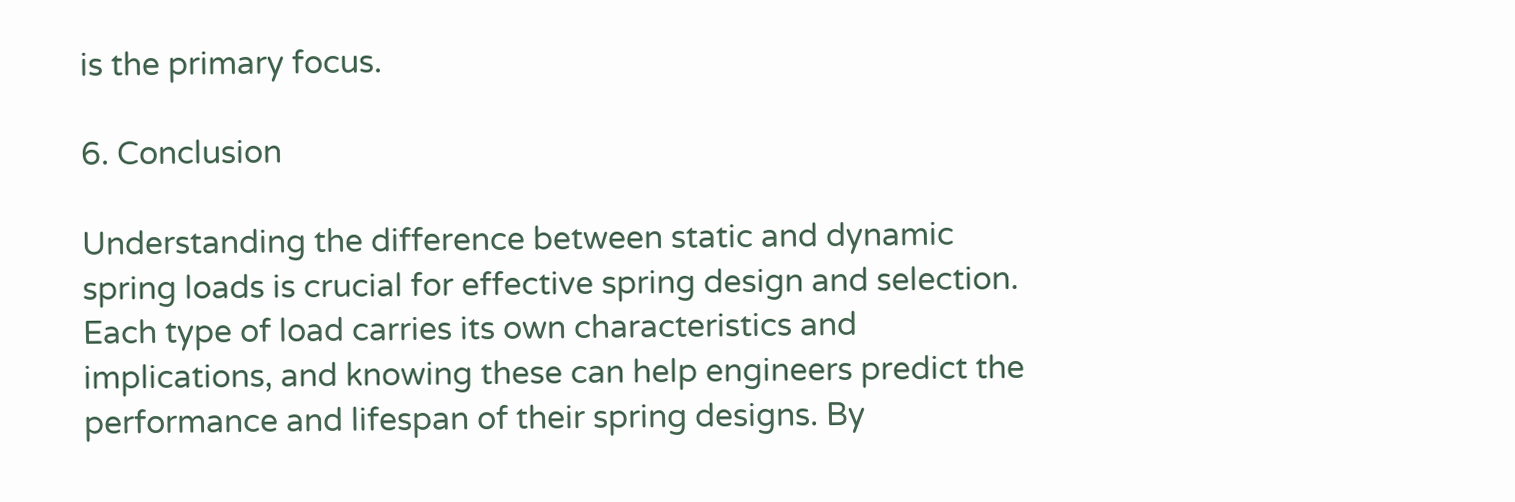is the primary focus.

6. Conclusion

Understanding the difference between static and dynamic spring loads is crucial for effective spring design and selection. Each type of load carries its own characteristics and implications, and knowing these can help engineers predict the performance and lifespan of their spring designs. By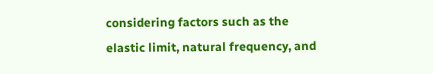considering factors such as the elastic limit, natural frequency, and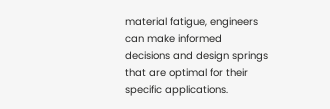material fatigue, engineers can make informed decisions and design springs that are optimal for their specific applications.